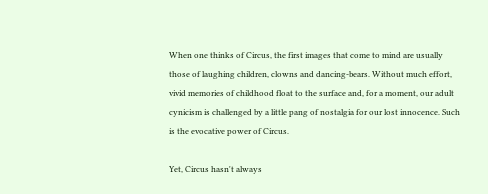When one thinks of Circus, the first images that come to mind are usually those of laughing children, clowns and dancing-bears. Without much effort, vivid memories of childhood float to the surface and, for a moment, our adult cynicism is challenged by a little pang of nostalgia for our lost innocence. Such is the evocative power of Circus.

Yet, Circus hasn't always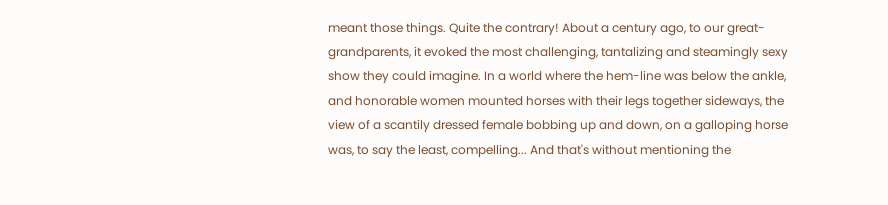meant those things. Quite the contrary! About a century ago, to our great-grandparents, it evoked the most challenging, tantalizing and steamingly sexy show they could imagine. In a world where the hem-line was below the ankle, and honorable women mounted horses with their legs together sideways, the view of a scantily dressed female bobbing up and down, on a galloping horse was, to say the least, compelling... And that's without mentioning the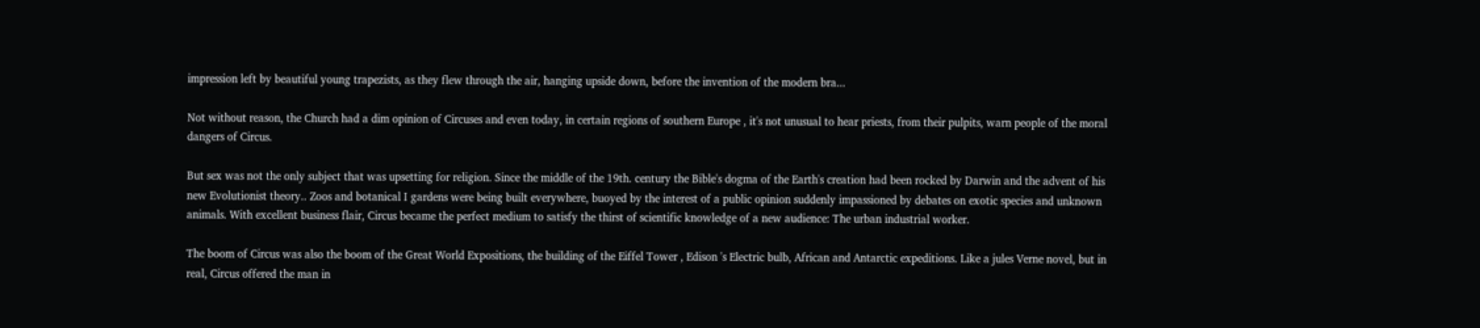impression left by beautiful young trapezists, as they flew through the air, hanging upside down, before the invention of the modern bra...

Not without reason, the Church had a dim opinion of Circuses and even today, in certain regions of southern Europe , it's not unusual to hear priests, from their pulpits, warn people of the moral dangers of Circus.

But sex was not the only subject that was upsetting for religion. Since the middle of the 19th. century the Bible's dogma of the Earth's creation had been rocked by Darwin and the advent of his new Evolutionist theory.. Zoos and botanical I gardens were being built everywhere, buoyed by the interest of a public opinion suddenly impassioned by debates on exotic species and unknown animals. With excellent business flair, Circus became the perfect medium to satisfy the thirst of scientific knowledge of a new audience: The urban industrial worker.

The boom of Circus was also the boom of the Great World Expositions, the building of the Eiffel Tower , Edison 's Electric bulb, African and Antarctic expeditions. Like a jules Verne novel, but in real, Circus offered the man in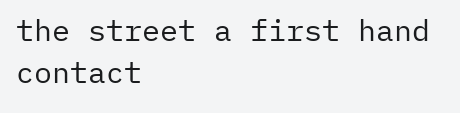the street a first hand contact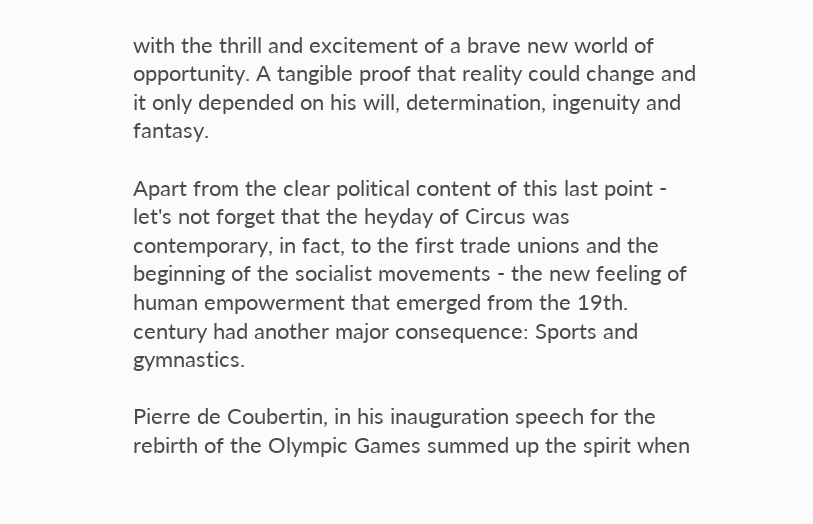with the thrill and excitement of a brave new world of opportunity. A tangible proof that reality could change and it only depended on his will, determination, ingenuity and fantasy.

Apart from the clear political content of this last point - let's not forget that the heyday of Circus was contemporary, in fact, to the first trade unions and the beginning of the socialist movements - the new feeling of human empowerment that emerged from the 19th. century had another major consequence: Sports and gymnastics.

Pierre de Coubertin, in his inauguration speech for the rebirth of the Olympic Games summed up the spirit when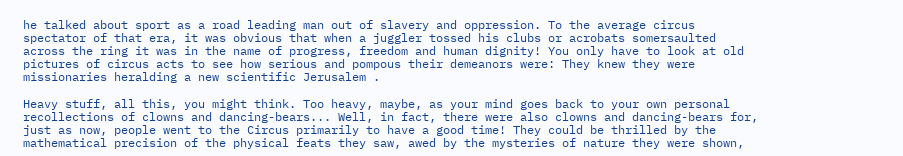he talked about sport as a road leading man out of slavery and oppression. To the average circus spectator of that era, it was obvious that when a juggler tossed his clubs or acrobats somersaulted across the ring it was in the name of progress, freedom and human dignity! You only have to look at old pictures of circus acts to see how serious and pompous their demeanors were: They knew they were missionaries heralding a new scientific Jerusalem .

Heavy stuff, all this, you might think. Too heavy, maybe, as your mind goes back to your own personal recollections of clowns and dancing-bears... Well, in fact, there were also clowns and dancing-bears for, just as now, people went to the Circus primarily to have a good time! They could be thrilled by the mathematical precision of the physical feats they saw, awed by the mysteries of nature they were shown,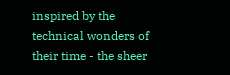inspired by the technical wonders of their time - the sheer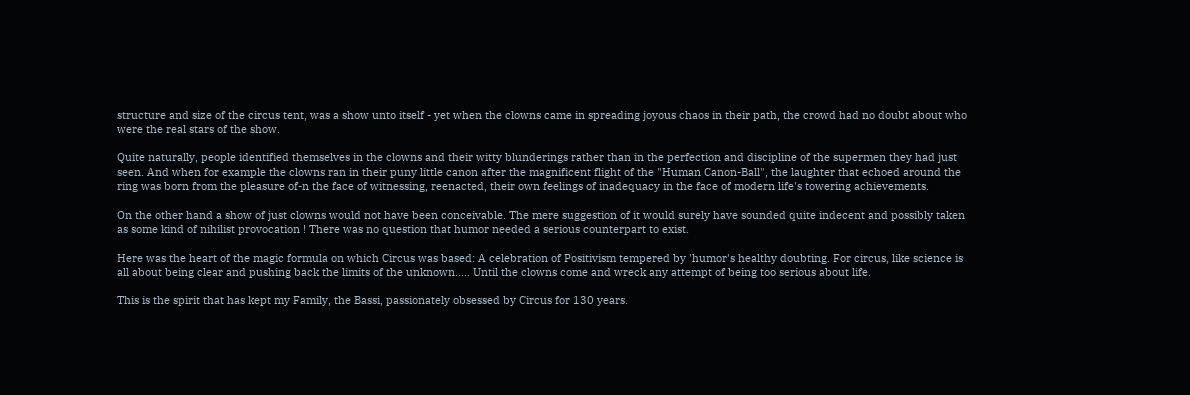structure and size of the circus tent, was a show unto itself - yet when the clowns came in spreading joyous chaos in their path, the crowd had no doubt about who were the real stars of the show.

Quite naturally, people identified themselves in the clowns and their witty blunderings rather than in the perfection and discipline of the supermen they had just seen. And when for example the clowns ran in their puny little canon after the magnificent flight of the "Human Canon-Ball", the laughter that echoed around the ring was born from the pleasure of-n the face of witnessing, reenacted, their own feelings of inadequacy in the face of modern life's towering achievements.

On the other hand a show of just clowns would not have been conceivable. The mere suggestion of it would surely have sounded quite indecent and possibly taken as some kind of nihilist provocation ! There was no question that humor needed a serious counterpart to exist.

Here was the heart of the magic formula on which Circus was based: A celebration of Positivism tempered by 'humor's healthy doubting. For circus, like science is all about being clear and pushing back the limits of the unknown..... Until the clowns come and wreck any attempt of being too serious about life.

This is the spirit that has kept my Family, the Bassi, passionately obsessed by Circus for 130 years.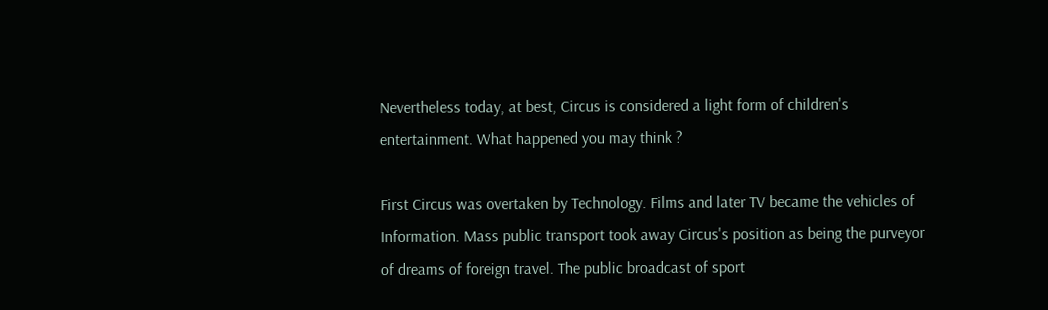Nevertheless today, at best, Circus is considered a light form of children's entertainment. What happened you may think ?

First Circus was overtaken by Technology. Films and later TV became the vehicles of Information. Mass public transport took away Circus's position as being the purveyor of dreams of foreign travel. The public broadcast of sport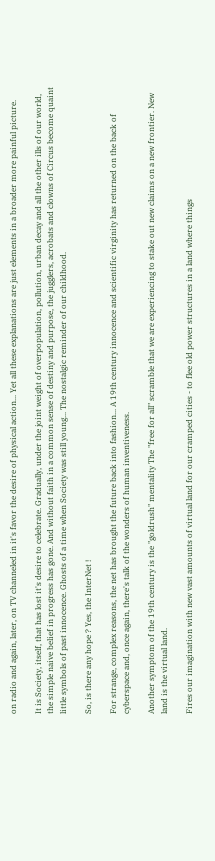on radio and again, later, on TV channeled in it's favor the desire of physical action... Yet all these explanations are just elements in a broader more painful picture.

It is Society, itself, that has lost it's desire to celebrate. Gradually, under the joint weight of overpopulation, pollution, urban decay and all the other ills of our world, the simple naive belief in progress has gone. And without faith in a common sense of destiny and purpose, the jugglers, acrobats and clowns of Circus become quaint little symbols of past innocence. Ghosts of a time when Society was still young... The nostalgic reminder of our childhood.

So, is there any hope ? Yes, the InterNet !

For strange, complex reasons, the net has brought the future back into fashion... A 19th century innocence and scientific virginity has returned on the back of cyberspace and, once again, there's talk of the wonders of human inventiveness.

Another symptom of the 19th century is the "goldrush" mentality The "free for all" scramble that we are experiencing to stake out new claims on a new frontier. New land is the virtual land.

Fires our imagination with new vast amounts of virtual land for our cramped cities - to flee old power structures in a land where things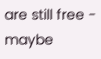are still free - maybe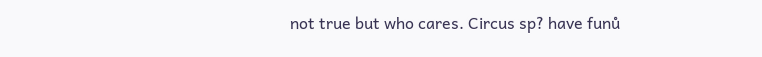not true but who cares. Circus sp? have funů